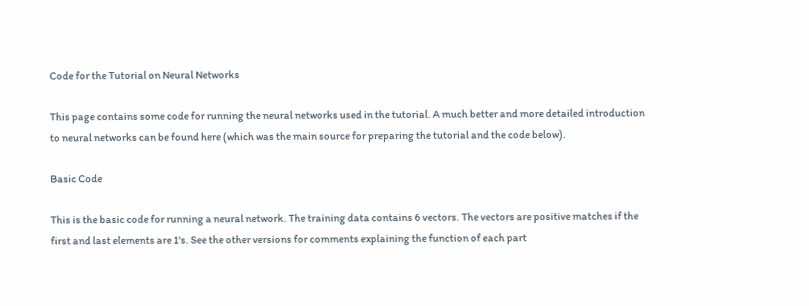Code for the Tutorial on Neural Networks

This page contains some code for running the neural networks used in the tutorial. A much better and more detailed introduction to neural networks can be found here (which was the main source for preparing the tutorial and the code below).

Basic Code

This is the basic code for running a neural network. The training data contains 6 vectors. The vectors are positive matches if the first and last elements are 1's. See the other versions for comments explaining the function of each part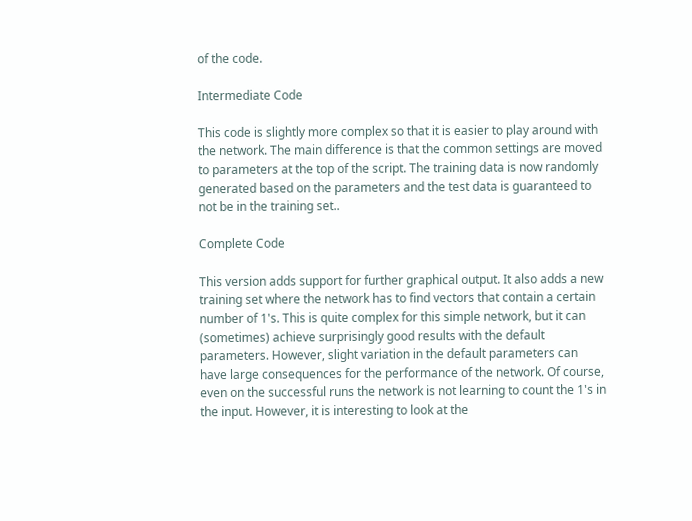of the code.

Intermediate Code

This code is slightly more complex so that it is easier to play around with the network. The main difference is that the common settings are moved to parameters at the top of the script. The training data is now randomly generated based on the parameters and the test data is guaranteed to not be in the training set..

Complete Code

This version adds support for further graphical output. It also adds a new training set where the network has to find vectors that contain a certain number of 1's. This is quite complex for this simple network, but it can (sometimes) achieve surprisingly good results with the default parameters. However, slight variation in the default parameters can have large consequences for the performance of the network. Of course, even on the successful runs the network is not learning to count the 1's in the input. However, it is interesting to look at the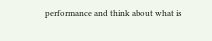performance and think about what is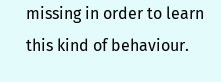missing in order to learn this kind of behaviour.